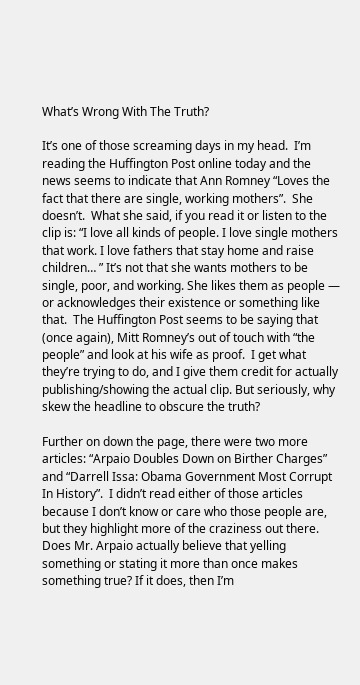What’s Wrong With The Truth?

It’s one of those screaming days in my head.  I’m reading the Huffington Post online today and the news seems to indicate that Ann Romney “Loves the fact that there are single, working mothers”.  She doesn’t.  What she said, if you read it or listen to the clip is: “I love all kinds of people. I love single mothers that work. I love fathers that stay home and raise children… ” It’s not that she wants mothers to be single, poor, and working. She likes them as people — or acknowledges their existence or something like that.  The Huffington Post seems to be saying that (once again), Mitt Romney’s out of touch with “the people” and look at his wife as proof.  I get what they’re trying to do, and I give them credit for actually publishing/showing the actual clip. But seriously, why skew the headline to obscure the truth?

Further on down the page, there were two more articles: “Arpaio Doubles Down on Birther Charges”  and “Darrell Issa: Obama Government Most Corrupt In History”.  I didn’t read either of those articles because I don’t know or care who those people are, but they highlight more of the craziness out there.  Does Mr. Arpaio actually believe that yelling something or stating it more than once makes something true? If it does, then I’m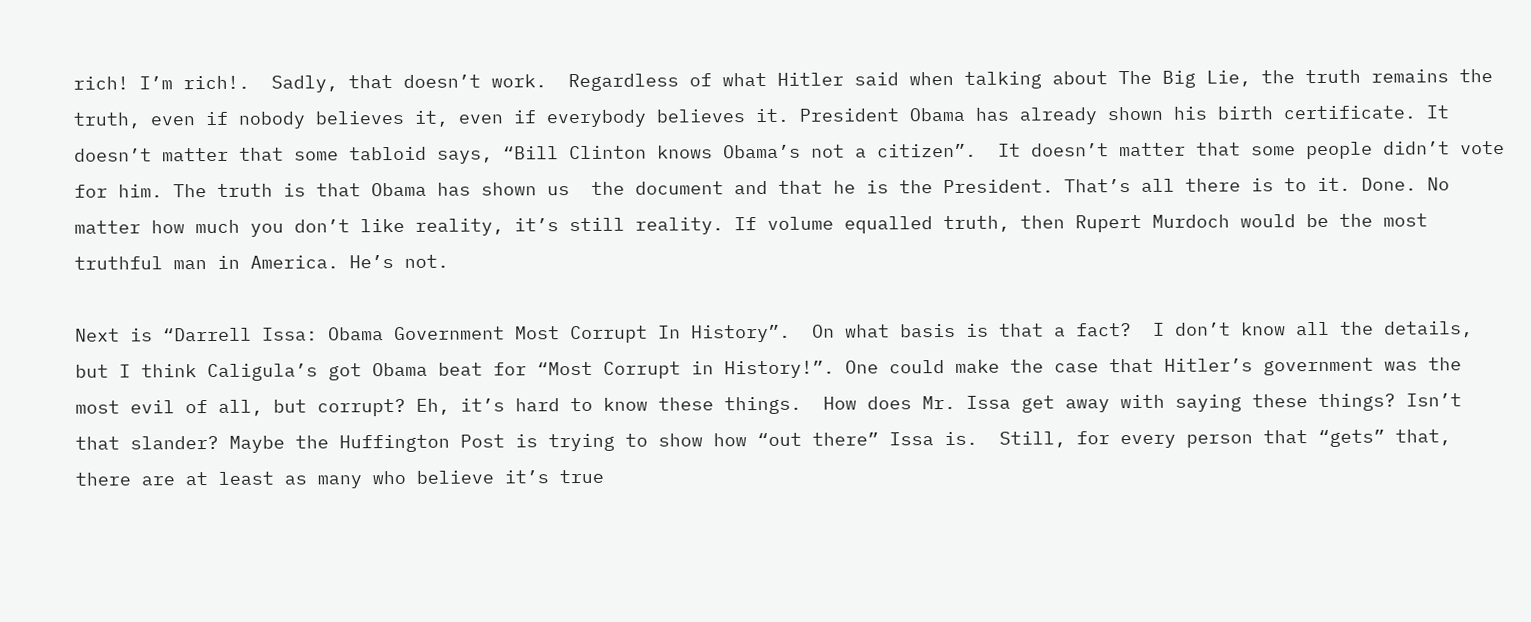rich! I’m rich!.  Sadly, that doesn’t work.  Regardless of what Hitler said when talking about The Big Lie, the truth remains the truth, even if nobody believes it, even if everybody believes it. President Obama has already shown his birth certificate. It doesn’t matter that some tabloid says, “Bill Clinton knows Obama’s not a citizen”.  It doesn’t matter that some people didn’t vote for him. The truth is that Obama has shown us  the document and that he is the President. That’s all there is to it. Done. No matter how much you don’t like reality, it’s still reality. If volume equalled truth, then Rupert Murdoch would be the most truthful man in America. He’s not.

Next is “Darrell Issa: Obama Government Most Corrupt In History”.  On what basis is that a fact?  I don’t know all the details, but I think Caligula’s got Obama beat for “Most Corrupt in History!”. One could make the case that Hitler’s government was the most evil of all, but corrupt? Eh, it’s hard to know these things.  How does Mr. Issa get away with saying these things? Isn’t that slander? Maybe the Huffington Post is trying to show how “out there” Issa is.  Still, for every person that “gets” that, there are at least as many who believe it’s true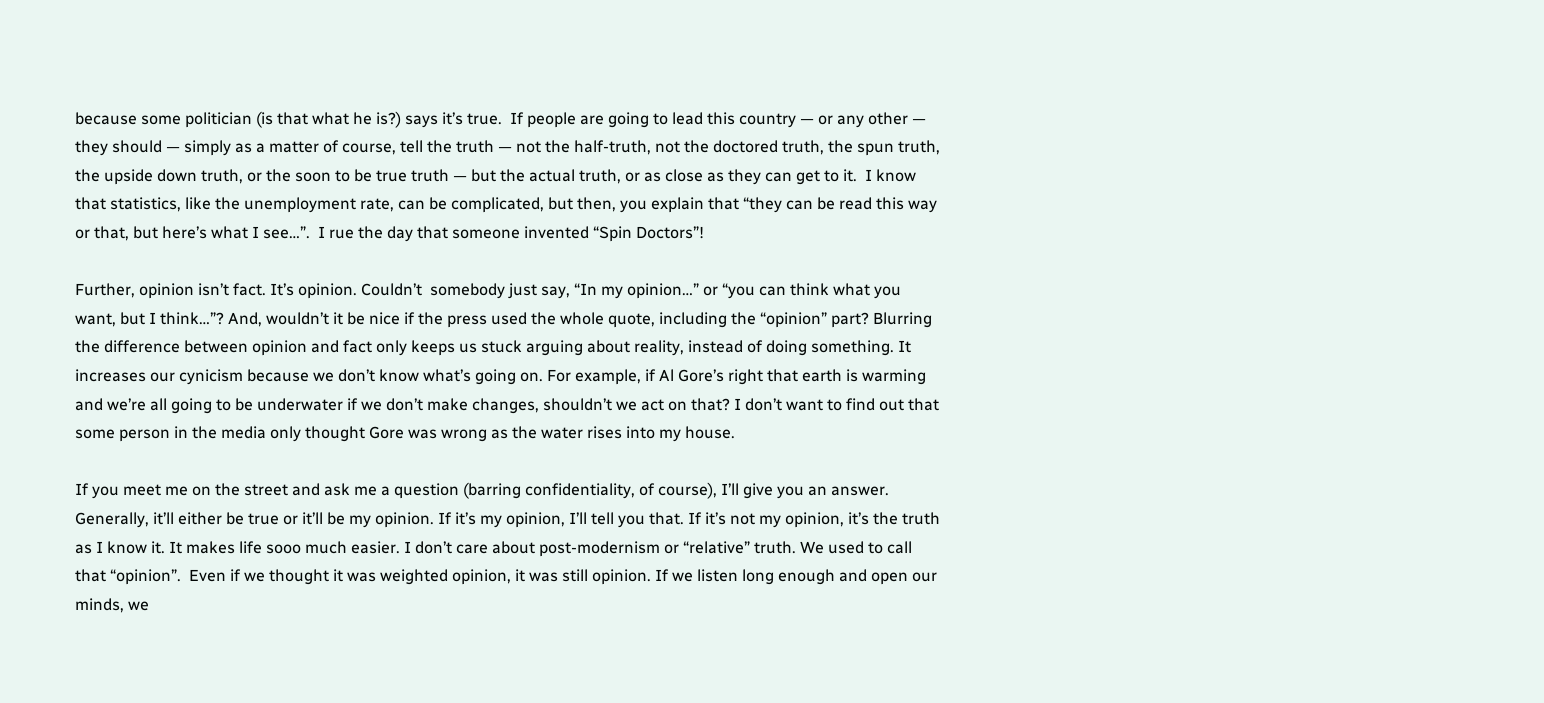because some politician (is that what he is?) says it’s true.  If people are going to lead this country — or any other — they should — simply as a matter of course, tell the truth — not the half-truth, not the doctored truth, the spun truth, the upside down truth, or the soon to be true truth — but the actual truth, or as close as they can get to it.  I know that statistics, like the unemployment rate, can be complicated, but then, you explain that “they can be read this way or that, but here’s what I see…”.  I rue the day that someone invented “Spin Doctors”!

Further, opinion isn’t fact. It’s opinion. Couldn’t  somebody just say, “In my opinion…” or “you can think what you want, but I think…”? And, wouldn’t it be nice if the press used the whole quote, including the “opinion” part? Blurring the difference between opinion and fact only keeps us stuck arguing about reality, instead of doing something. It increases our cynicism because we don’t know what’s going on. For example, if Al Gore’s right that earth is warming and we’re all going to be underwater if we don’t make changes, shouldn’t we act on that? I don’t want to find out that some person in the media only thought Gore was wrong as the water rises into my house.

If you meet me on the street and ask me a question (barring confidentiality, of course), I’ll give you an answer. Generally, it’ll either be true or it’ll be my opinion. If it’s my opinion, I’ll tell you that. If it’s not my opinion, it’s the truth as I know it. It makes life sooo much easier. I don’t care about post-modernism or “relative” truth. We used to call that “opinion”.  Even if we thought it was weighted opinion, it was still opinion. If we listen long enough and open our minds, we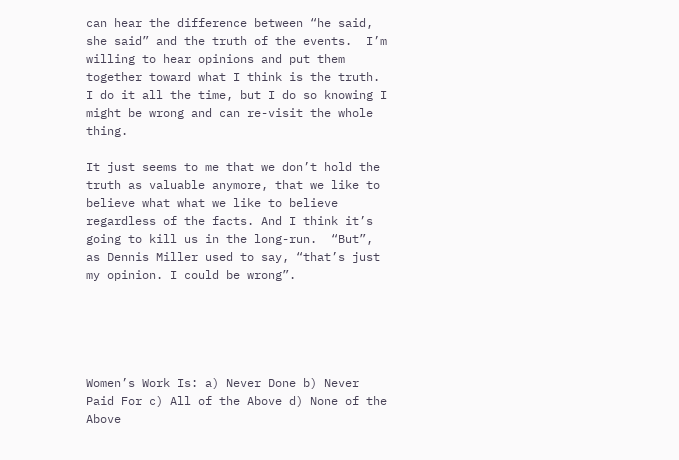can hear the difference between “he said, she said” and the truth of the events.  I’m willing to hear opinions and put them together toward what I think is the truth. I do it all the time, but I do so knowing I might be wrong and can re-visit the whole thing.

It just seems to me that we don’t hold the truth as valuable anymore, that we like to believe what what we like to believe regardless of the facts. And I think it’s going to kill us in the long-run.  “But”, as Dennis Miller used to say, “that’s just my opinion. I could be wrong”.





Women’s Work Is: a) Never Done b) Never Paid For c) All of the Above d) None of the Above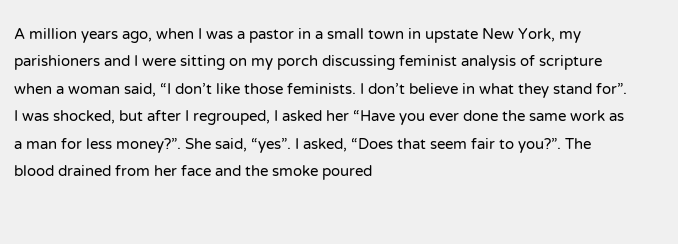A million years ago, when I was a pastor in a small town in upstate New York, my parishioners and I were sitting on my porch discussing feminist analysis of scripture when a woman said, “I don’t like those feminists. I don’t believe in what they stand for”. I was shocked, but after I regrouped, I asked her “Have you ever done the same work as a man for less money?”. She said, “yes”. I asked, “Does that seem fair to you?”. The blood drained from her face and the smoke poured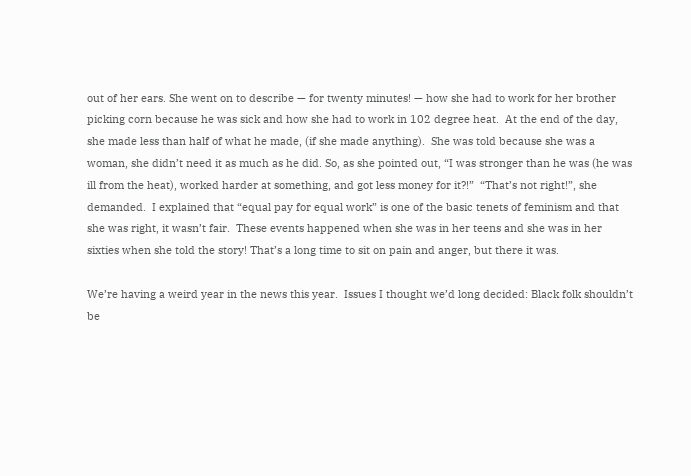out of her ears. She went on to describe — for twenty minutes! — how she had to work for her brother picking corn because he was sick and how she had to work in 102 degree heat.  At the end of the day, she made less than half of what he made, (if she made anything).  She was told because she was a woman, she didn’t need it as much as he did. So, as she pointed out, “I was stronger than he was (he was ill from the heat), worked harder at something, and got less money for it?!”  “That’s not right!”, she demanded.  I explained that “equal pay for equal work” is one of the basic tenets of feminism and that she was right, it wasn’t fair.  These events happened when she was in her teens and she was in her sixties when she told the story! That’s a long time to sit on pain and anger, but there it was.

We’re having a weird year in the news this year.  Issues I thought we’d long decided: Black folk shouldn’t be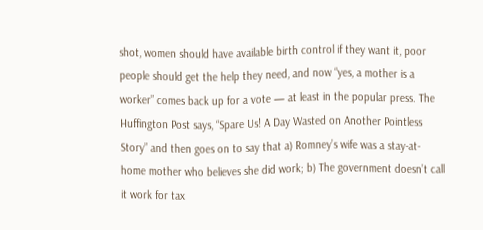shot, women should have available birth control if they want it, poor people should get the help they need, and now “yes, a mother is a worker” comes back up for a vote — at least in the popular press. The Huffington Post says, “Spare Us! A Day Wasted on Another Pointless Story” and then goes on to say that a) Romney’s wife was a stay-at-home mother who believes she did work; b) The government doesn’t call it work for tax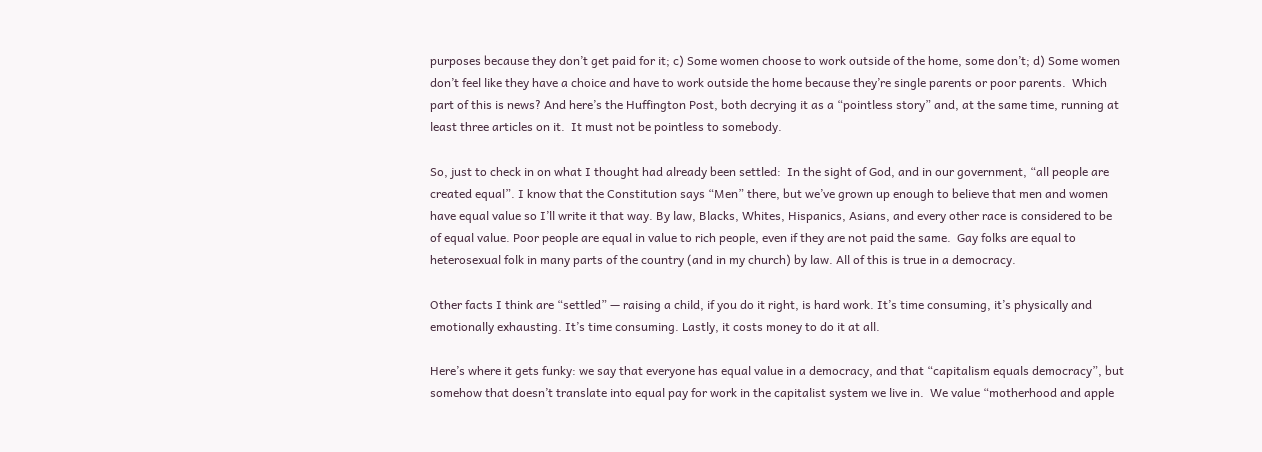purposes because they don’t get paid for it; c) Some women choose to work outside of the home, some don’t; d) Some women don’t feel like they have a choice and have to work outside the home because they’re single parents or poor parents.  Which part of this is news? And here’s the Huffington Post, both decrying it as a “pointless story” and, at the same time, running at least three articles on it.  It must not be pointless to somebody.

So, just to check in on what I thought had already been settled:  In the sight of God, and in our government, “all people are created equal”. I know that the Constitution says “Men” there, but we’ve grown up enough to believe that men and women have equal value so I’ll write it that way. By law, Blacks, Whites, Hispanics, Asians, and every other race is considered to be of equal value. Poor people are equal in value to rich people, even if they are not paid the same.  Gay folks are equal to heterosexual folk in many parts of the country (and in my church) by law. All of this is true in a democracy.

Other facts I think are “settled” — raising a child, if you do it right, is hard work. It’s time consuming, it’s physically and emotionally exhausting. It’s time consuming. Lastly, it costs money to do it at all.

Here’s where it gets funky: we say that everyone has equal value in a democracy, and that “capitalism equals democracy”, but somehow that doesn’t translate into equal pay for work in the capitalist system we live in.  We value “motherhood and apple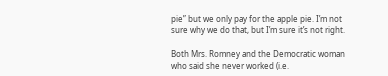pie” but we only pay for the apple pie. I’m not sure why we do that, but I’m sure it’s not right.

Both Mrs. Romney and the Democratic woman who said she never worked (i.e.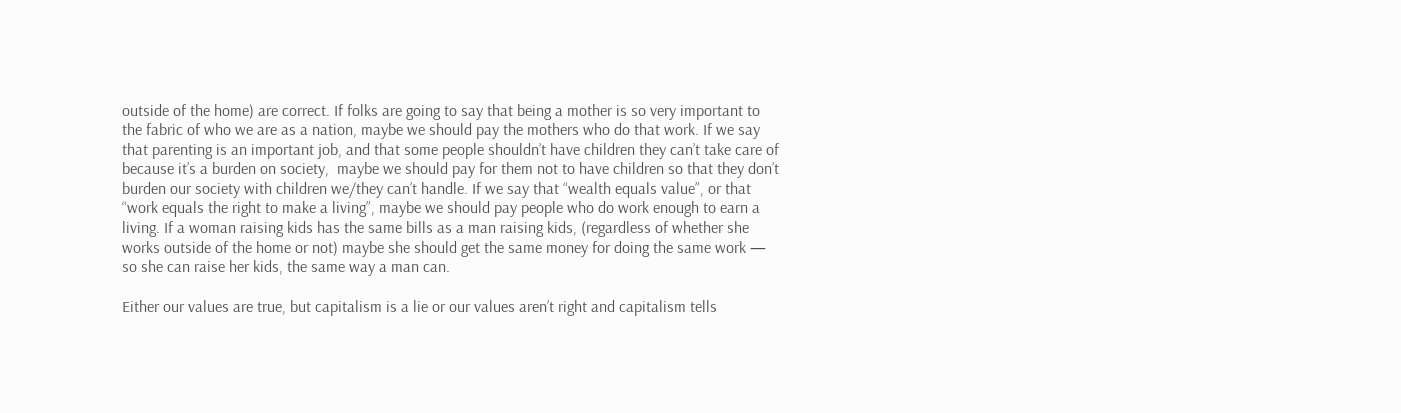outside of the home) are correct. If folks are going to say that being a mother is so very important to the fabric of who we are as a nation, maybe we should pay the mothers who do that work. If we say that parenting is an important job, and that some people shouldn’t have children they can’t take care of because it’s a burden on society,  maybe we should pay for them not to have children so that they don’t burden our society with children we/they can’t handle. If we say that “wealth equals value”, or that “work equals the right to make a living”, maybe we should pay people who do work enough to earn a living. If a woman raising kids has the same bills as a man raising kids, (regardless of whether she works outside of the home or not) maybe she should get the same money for doing the same work — so she can raise her kids, the same way a man can.

Either our values are true, but capitalism is a lie or our values aren’t right and capitalism tells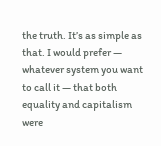the truth. It’s as simple as that. I would prefer — whatever system you want to call it — that both equality and capitalism were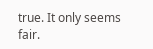true. It only seems fair.